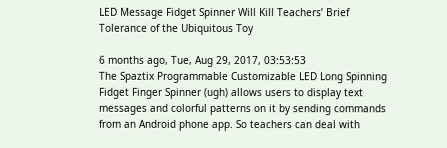LED Message Fidget Spinner Will Kill Teachers’ Brief Tolerance of the Ubiquitous Toy

6 months ago, Tue, Aug 29, 2017, 03:53:53
The Spaztix Programmable Customizable LED Long Spinning Fidget Finger Spinner (ugh) allows users to display text messages and colorful patterns on it by sending commands from an Android phone app. So teachers can deal with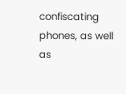confiscating phones, as well as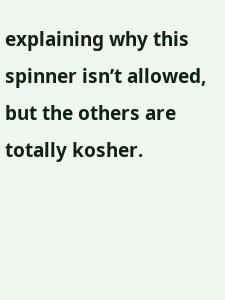explaining why this spinner isn’t allowed, but the others are totally kosher.